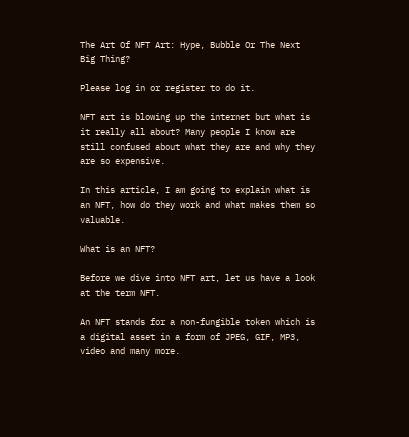The Art Of NFT Art: Hype, Bubble Or The Next Big Thing?

Please log in or register to do it.

NFT art is blowing up the internet but what is it really all about? Many people I know are still confused about what they are and why they are so expensive.

In this article, I am going to explain what is an NFT, how do they work and what makes them so valuable.

What is an NFT?

Before we dive into NFT art, let us have a look at the term NFT.

An NFT stands for a non-fungible token which is a digital asset in a form of JPEG, GIF, MP3, video and many more.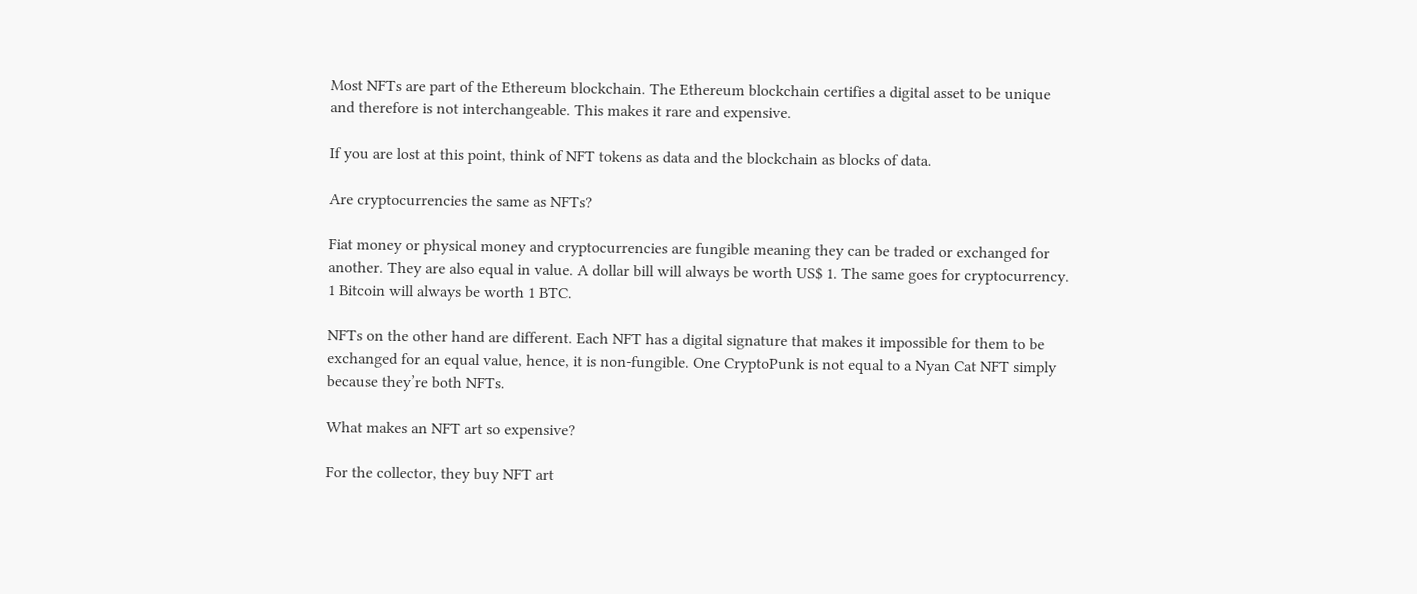Most NFTs are part of the Ethereum blockchain. The Ethereum blockchain certifies a digital asset to be unique and therefore is not interchangeable. This makes it rare and expensive.

If you are lost at this point, think of NFT tokens as data and the blockchain as blocks of data.

Are cryptocurrencies the same as NFTs?

Fiat money or physical money and cryptocurrencies are fungible meaning they can be traded or exchanged for another. They are also equal in value. A dollar bill will always be worth US$ 1. The same goes for cryptocurrency. 1 Bitcoin will always be worth 1 BTC.

NFTs on the other hand are different. Each NFT has a digital signature that makes it impossible for them to be exchanged for an equal value, hence, it is non-fungible. One CryptoPunk is not equal to a Nyan Cat NFT simply because they’re both NFTs.

What makes an NFT art so expensive?

For the collector, they buy NFT art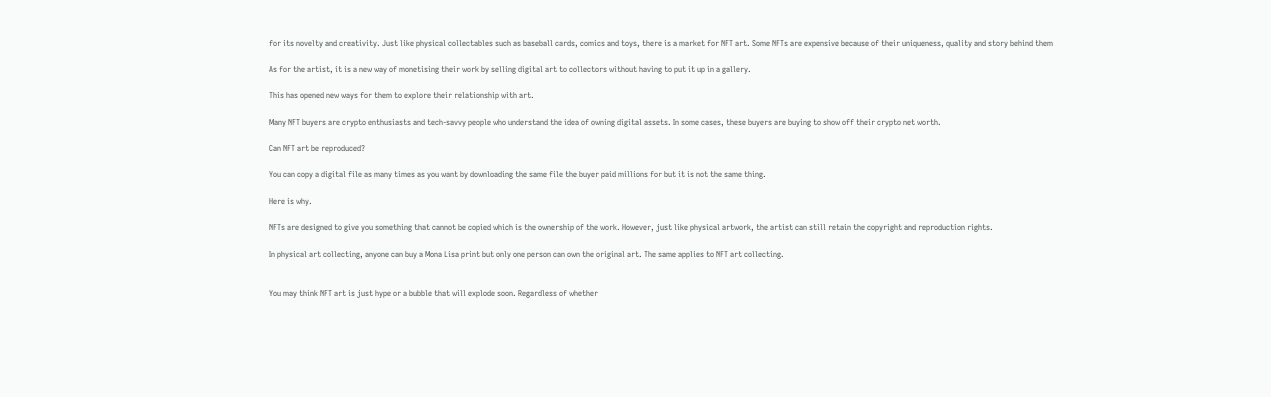for its novelty and creativity. Just like physical collectables such as baseball cards, comics and toys, there is a market for NFT art. Some NFTs are expensive because of their uniqueness, quality and story behind them

As for the artist, it is a new way of monetising their work by selling digital art to collectors without having to put it up in a gallery.

This has opened new ways for them to explore their relationship with art.

Many NFT buyers are crypto enthusiasts and tech-savvy people who understand the idea of owning digital assets. In some cases, these buyers are buying to show off their crypto net worth.

Can NFT art be reproduced?

You can copy a digital file as many times as you want by downloading the same file the buyer paid millions for but it is not the same thing.

Here is why.

NFTs are designed to give you something that cannot be copied which is the ownership of the work. However, just like physical artwork, the artist can still retain the copyright and reproduction rights.

In physical art collecting, anyone can buy a Mona Lisa print but only one person can own the original art. The same applies to NFT art collecting.


You may think NFT art is just hype or a bubble that will explode soon. Regardless of whether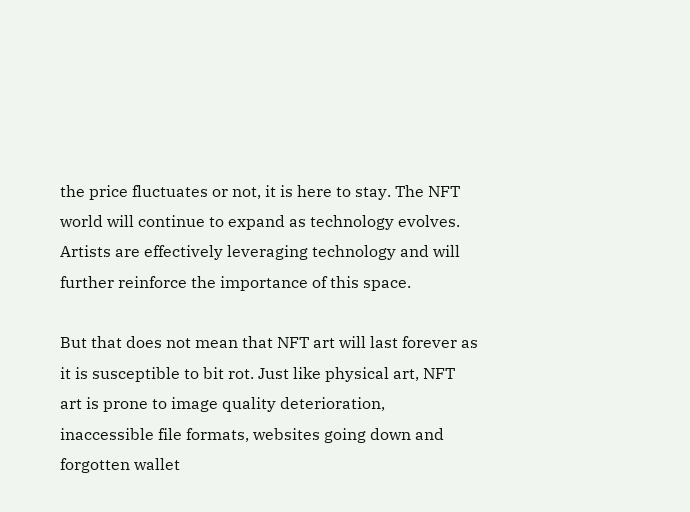the price fluctuates or not, it is here to stay. The NFT world will continue to expand as technology evolves. Artists are effectively leveraging technology and will further reinforce the importance of this space.

But that does not mean that NFT art will last forever as it is susceptible to bit rot. Just like physical art, NFT art is prone to image quality deterioration, inaccessible file formats, websites going down and forgotten wallet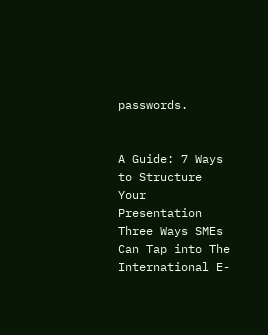passwords.


A Guide: 7 Ways to Structure Your Presentation
Three Ways SMEs Can Tap into The International E-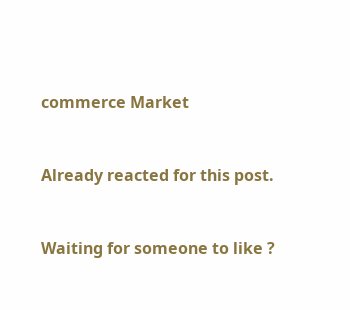commerce Market


Already reacted for this post.


Waiting for someone to like ?